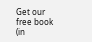Get our free book (in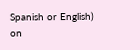Spanish or English) on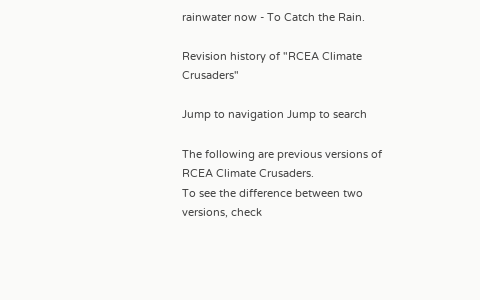rainwater now - To Catch the Rain.

Revision history of "RCEA Climate Crusaders"

Jump to navigation Jump to search

The following are previous versions of RCEA Climate Crusaders.
To see the difference between two versions, check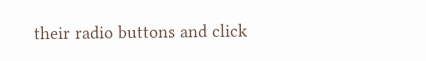their radio buttons and click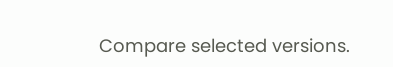Compare selected versions.